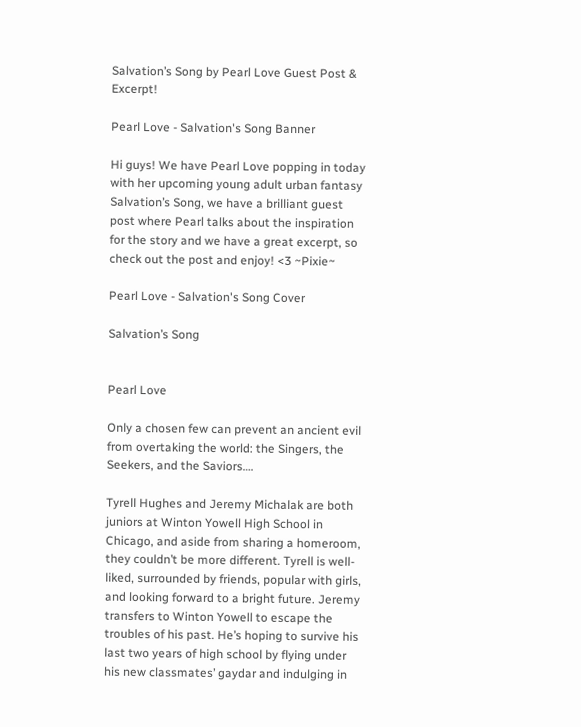Salvation’s Song by Pearl Love Guest Post & Excerpt!

Pearl Love - Salvation's Song Banner

Hi guys! We have Pearl Love popping in today with her upcoming young adult urban fantasy Salvation’s Song, we have a brilliant guest post where Pearl talks about the inspiration for the story and we have a great excerpt, so check out the post and enjoy! <3 ~Pixie~

Pearl Love - Salvation's Song Cover

Salvation’s Song


Pearl Love

Only a chosen few can prevent an ancient evil from overtaking the world: the Singers, the Seekers, and the Saviors….

Tyrell Hughes and Jeremy Michalak are both juniors at Winton Yowell High School in Chicago, and aside from sharing a homeroom, they couldn’t be more different. Tyrell is well-liked, surrounded by friends, popular with girls, and looking forward to a bright future. Jeremy transfers to Winton Yowell to escape the troubles of his past. He’s hoping to survive his last two years of high school by flying under his new classmates’ gaydar and indulging in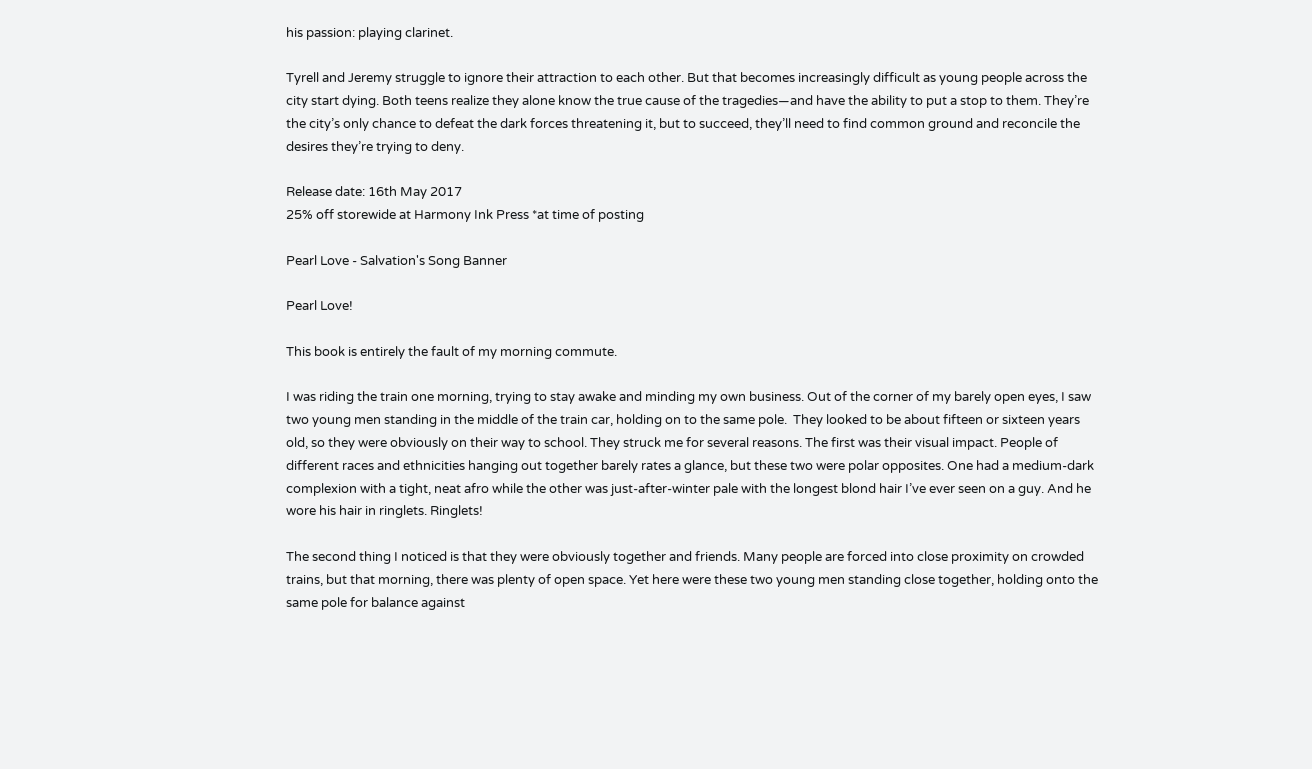his passion: playing clarinet.

Tyrell and Jeremy struggle to ignore their attraction to each other. But that becomes increasingly difficult as young people across the city start dying. Both teens realize they alone know the true cause of the tragedies—and have the ability to put a stop to them. They’re the city’s only chance to defeat the dark forces threatening it, but to succeed, they’ll need to find common ground and reconcile the desires they’re trying to deny.

Release date: 16th May 2017
25% off storewide at Harmony Ink Press *at time of posting

Pearl Love - Salvation's Song Banner

Pearl Love!

This book is entirely the fault of my morning commute.

I was riding the train one morning, trying to stay awake and minding my own business. Out of the corner of my barely open eyes, I saw two young men standing in the middle of the train car, holding on to the same pole.  They looked to be about fifteen or sixteen years old, so they were obviously on their way to school. They struck me for several reasons. The first was their visual impact. People of different races and ethnicities hanging out together barely rates a glance, but these two were polar opposites. One had a medium-dark complexion with a tight, neat afro while the other was just-after-winter pale with the longest blond hair I’ve ever seen on a guy. And he wore his hair in ringlets. Ringlets!

The second thing I noticed is that they were obviously together and friends. Many people are forced into close proximity on crowded trains, but that morning, there was plenty of open space. Yet here were these two young men standing close together, holding onto the same pole for balance against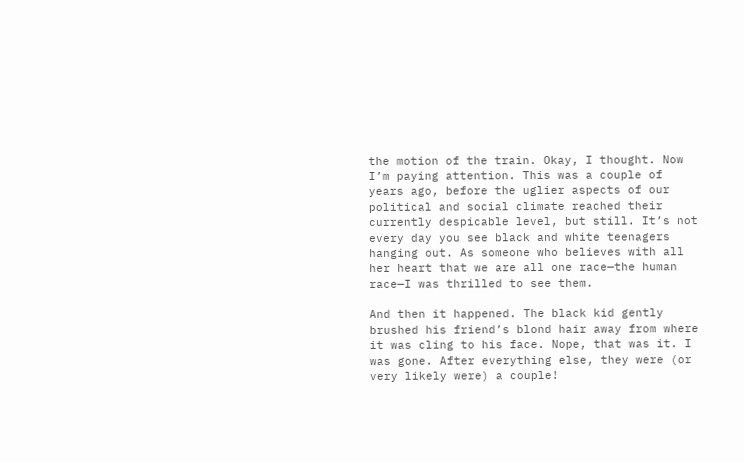the motion of the train. Okay, I thought. Now I’m paying attention. This was a couple of years ago, before the uglier aspects of our political and social climate reached their currently despicable level, but still. It’s not every day you see black and white teenagers hanging out. As someone who believes with all her heart that we are all one race—the human race—I was thrilled to see them.

And then it happened. The black kid gently brushed his friend’s blond hair away from where it was cling to his face. Nope, that was it. I was gone. After everything else, they were (or very likely were) a couple!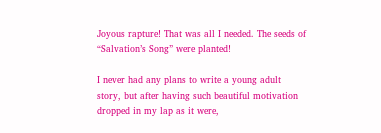Joyous rapture! That was all I needed. The seeds of “Salvation’s Song” were planted!

I never had any plans to write a young adult story, but after having such beautiful motivation dropped in my lap as it were,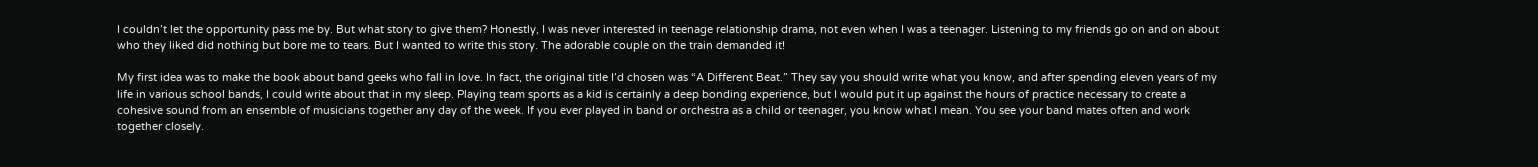I couldn’t let the opportunity pass me by. But what story to give them? Honestly, I was never interested in teenage relationship drama, not even when I was a teenager. Listening to my friends go on and on about who they liked did nothing but bore me to tears. But I wanted to write this story. The adorable couple on the train demanded it!

My first idea was to make the book about band geeks who fall in love. In fact, the original title I’d chosen was “A Different Beat.” They say you should write what you know, and after spending eleven years of my life in various school bands, I could write about that in my sleep. Playing team sports as a kid is certainly a deep bonding experience, but I would put it up against the hours of practice necessary to create a cohesive sound from an ensemble of musicians together any day of the week. If you ever played in band or orchestra as a child or teenager, you know what I mean. You see your band mates often and work together closely.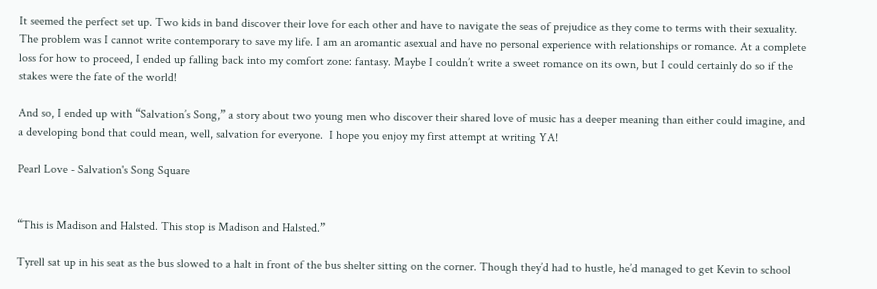It seemed the perfect set up. Two kids in band discover their love for each other and have to navigate the seas of prejudice as they come to terms with their sexuality.  The problem was I cannot write contemporary to save my life. I am an aromantic asexual and have no personal experience with relationships or romance. At a complete loss for how to proceed, I ended up falling back into my comfort zone: fantasy. Maybe I couldn’t write a sweet romance on its own, but I could certainly do so if the stakes were the fate of the world!

And so, I ended up with “Salvation’s Song,” a story about two young men who discover their shared love of music has a deeper meaning than either could imagine, and a developing bond that could mean, well, salvation for everyone.  I hope you enjoy my first attempt at writing YA!

Pearl Love - Salvation's Song Square


“This is Madison and Halsted. This stop is Madison and Halsted.”

Tyrell sat up in his seat as the bus slowed to a halt in front of the bus shelter sitting on the corner. Though they’d had to hustle, he’d managed to get Kevin to school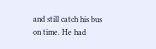and still catch his bus on time. He had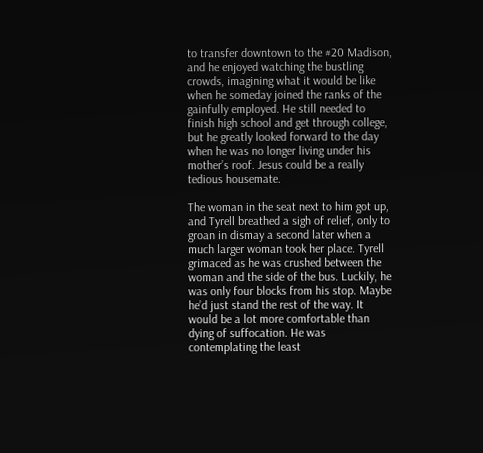to transfer downtown to the #20 Madison, and he enjoyed watching the bustling crowds, imagining what it would be like when he someday joined the ranks of the gainfully employed. He still needed to finish high school and get through college, but he greatly looked forward to the day when he was no longer living under his mother’s roof. Jesus could be a really tedious housemate.

The woman in the seat next to him got up, and Tyrell breathed a sigh of relief, only to groan in dismay a second later when a much larger woman took her place. Tyrell grimaced as he was crushed between the woman and the side of the bus. Luckily, he was only four blocks from his stop. Maybe he’d just stand the rest of the way. It would be a lot more comfortable than dying of suffocation. He was contemplating the least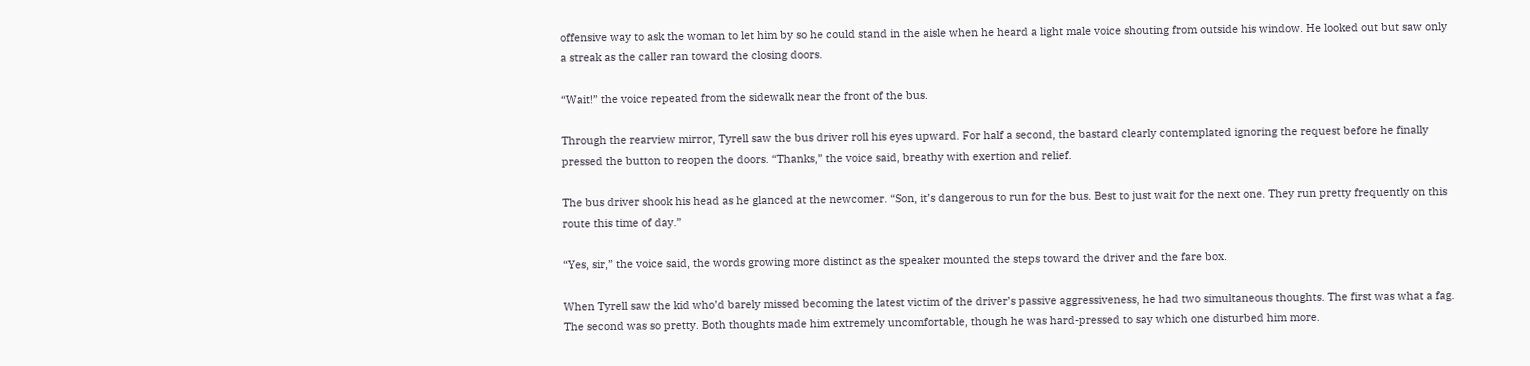offensive way to ask the woman to let him by so he could stand in the aisle when he heard a light male voice shouting from outside his window. He looked out but saw only a streak as the caller ran toward the closing doors.

“Wait!” the voice repeated from the sidewalk near the front of the bus.

Through the rearview mirror, Tyrell saw the bus driver roll his eyes upward. For half a second, the bastard clearly contemplated ignoring the request before he finally pressed the button to reopen the doors. “Thanks,” the voice said, breathy with exertion and relief.

The bus driver shook his head as he glanced at the newcomer. “Son, it’s dangerous to run for the bus. Best to just wait for the next one. They run pretty frequently on this route this time of day.”

“Yes, sir,” the voice said, the words growing more distinct as the speaker mounted the steps toward the driver and the fare box.

When Tyrell saw the kid who’d barely missed becoming the latest victim of the driver’s passive aggressiveness, he had two simultaneous thoughts. The first was what a fag. The second was so pretty. Both thoughts made him extremely uncomfortable, though he was hard-pressed to say which one disturbed him more.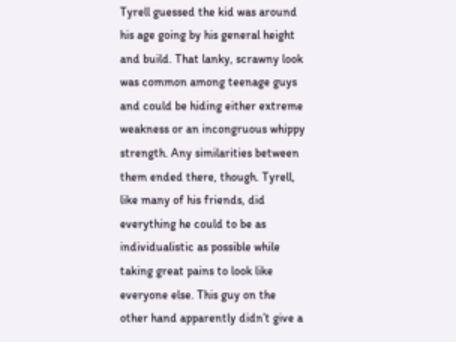Tyrell guessed the kid was around his age going by his general height and build. That lanky, scrawny look was common among teenage guys and could be hiding either extreme weakness or an incongruous whippy strength. Any similarities between them ended there, though. Tyrell, like many of his friends, did everything he could to be as individualistic as possible while taking great pains to look like everyone else. This guy on the other hand apparently didn’t give a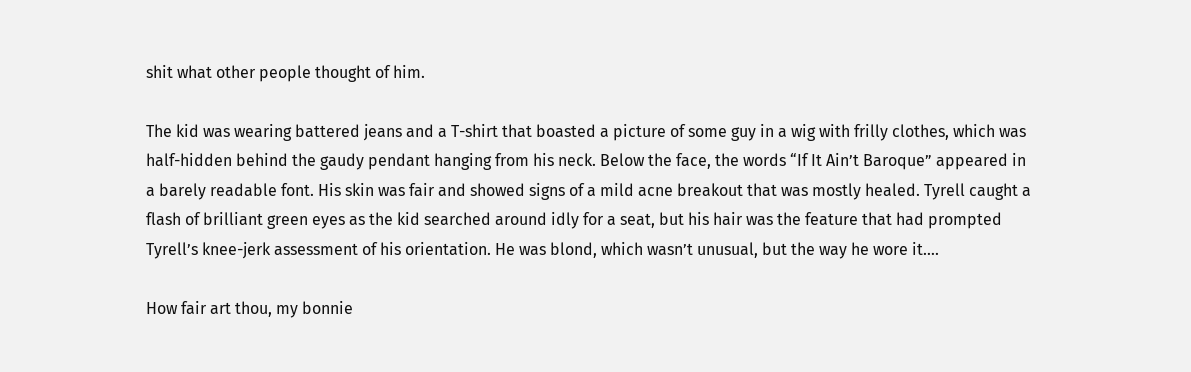shit what other people thought of him.

The kid was wearing battered jeans and a T-shirt that boasted a picture of some guy in a wig with frilly clothes, which was half-hidden behind the gaudy pendant hanging from his neck. Below the face, the words “If It Ain’t Baroque” appeared in a barely readable font. His skin was fair and showed signs of a mild acne breakout that was mostly healed. Tyrell caught a flash of brilliant green eyes as the kid searched around idly for a seat, but his hair was the feature that had prompted Tyrell’s knee-jerk assessment of his orientation. He was blond, which wasn’t unusual, but the way he wore it….

How fair art thou, my bonnie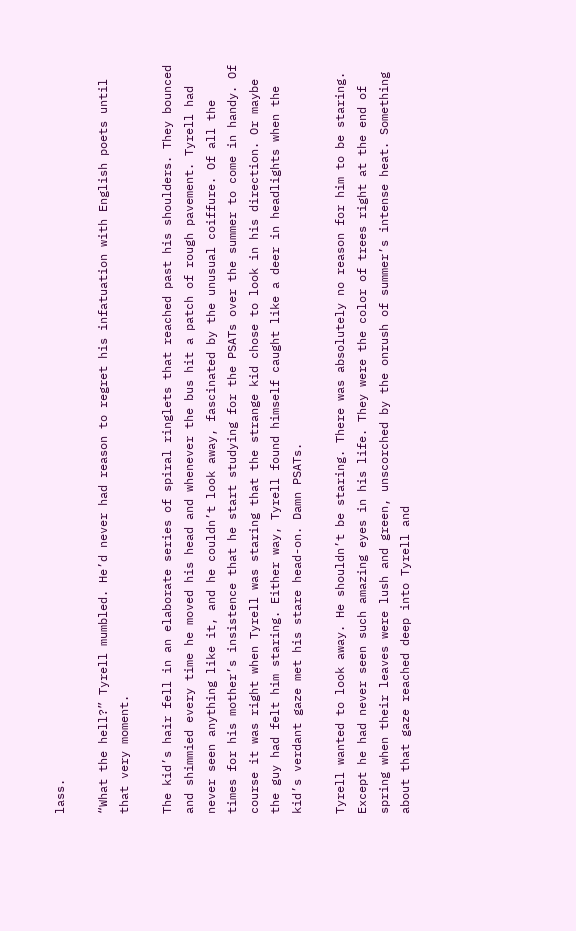lass.

“What the hell?” Tyrell mumbled. He’d never had reason to regret his infatuation with English poets until that very moment.

The kid’s hair fell in an elaborate series of spiral ringlets that reached past his shoulders. They bounced and shimmied every time he moved his head and whenever the bus hit a patch of rough pavement. Tyrell had never seen anything like it, and he couldn’t look away, fascinated by the unusual coiffure. Of all the times for his mother’s insistence that he start studying for the PSATs over the summer to come in handy. Of course it was right when Tyrell was staring that the strange kid chose to look in his direction. Or maybe the guy had felt him staring. Either way, Tyrell found himself caught like a deer in headlights when the kid’s verdant gaze met his stare head-on. Damn PSATs.

Tyrell wanted to look away. He shouldn’t be staring. There was absolutely no reason for him to be staring. Except he had never seen such amazing eyes in his life. They were the color of trees right at the end of spring when their leaves were lush and green, unscorched by the onrush of summer’s intense heat. Something about that gaze reached deep into Tyrell and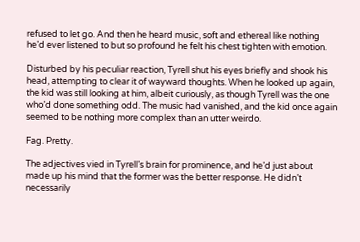refused to let go. And then he heard music, soft and ethereal like nothing he’d ever listened to but so profound he felt his chest tighten with emotion.

Disturbed by his peculiar reaction, Tyrell shut his eyes briefly and shook his head, attempting to clear it of wayward thoughts. When he looked up again, the kid was still looking at him, albeit curiously, as though Tyrell was the one who’d done something odd. The music had vanished, and the kid once again seemed to be nothing more complex than an utter weirdo.

Fag. Pretty.

The adjectives vied in Tyrell’s brain for prominence, and he’d just about made up his mind that the former was the better response. He didn’t necessarily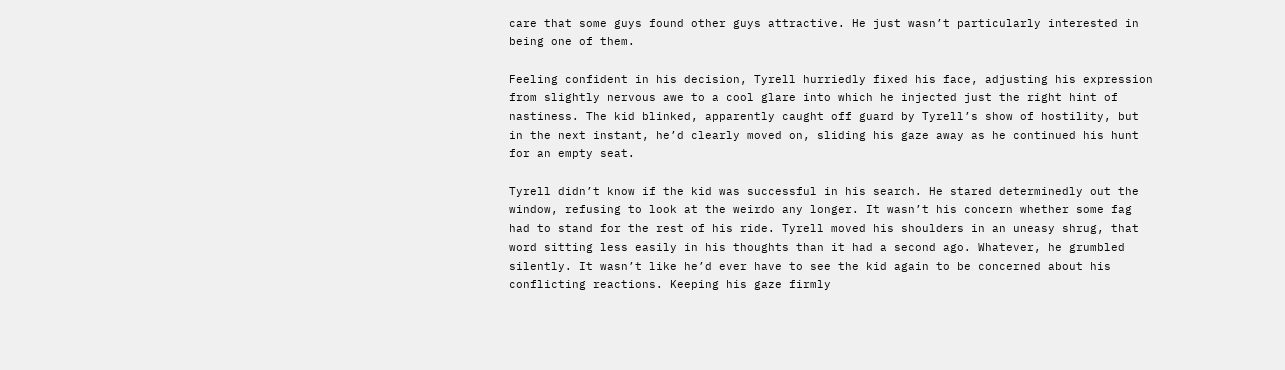care that some guys found other guys attractive. He just wasn’t particularly interested in being one of them.

Feeling confident in his decision, Tyrell hurriedly fixed his face, adjusting his expression from slightly nervous awe to a cool glare into which he injected just the right hint of nastiness. The kid blinked, apparently caught off guard by Tyrell’s show of hostility, but in the next instant, he’d clearly moved on, sliding his gaze away as he continued his hunt for an empty seat.

Tyrell didn’t know if the kid was successful in his search. He stared determinedly out the window, refusing to look at the weirdo any longer. It wasn’t his concern whether some fag had to stand for the rest of his ride. Tyrell moved his shoulders in an uneasy shrug, that word sitting less easily in his thoughts than it had a second ago. Whatever, he grumbled silently. It wasn’t like he’d ever have to see the kid again to be concerned about his conflicting reactions. Keeping his gaze firmly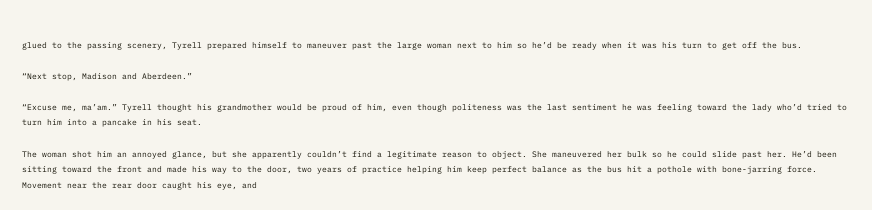glued to the passing scenery, Tyrell prepared himself to maneuver past the large woman next to him so he’d be ready when it was his turn to get off the bus.

“Next stop, Madison and Aberdeen.”

“Excuse me, ma’am.” Tyrell thought his grandmother would be proud of him, even though politeness was the last sentiment he was feeling toward the lady who’d tried to turn him into a pancake in his seat.

The woman shot him an annoyed glance, but she apparently couldn’t find a legitimate reason to object. She maneuvered her bulk so he could slide past her. He’d been sitting toward the front and made his way to the door, two years of practice helping him keep perfect balance as the bus hit a pothole with bone-jarring force. Movement near the rear door caught his eye, and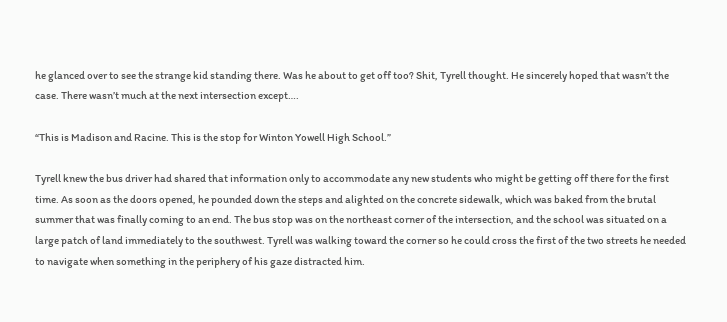he glanced over to see the strange kid standing there. Was he about to get off too? Shit, Tyrell thought. He sincerely hoped that wasn’t the case. There wasn’t much at the next intersection except….

“This is Madison and Racine. This is the stop for Winton Yowell High School.”

Tyrell knew the bus driver had shared that information only to accommodate any new students who might be getting off there for the first time. As soon as the doors opened, he pounded down the steps and alighted on the concrete sidewalk, which was baked from the brutal summer that was finally coming to an end. The bus stop was on the northeast corner of the intersection, and the school was situated on a large patch of land immediately to the southwest. Tyrell was walking toward the corner so he could cross the first of the two streets he needed to navigate when something in the periphery of his gaze distracted him.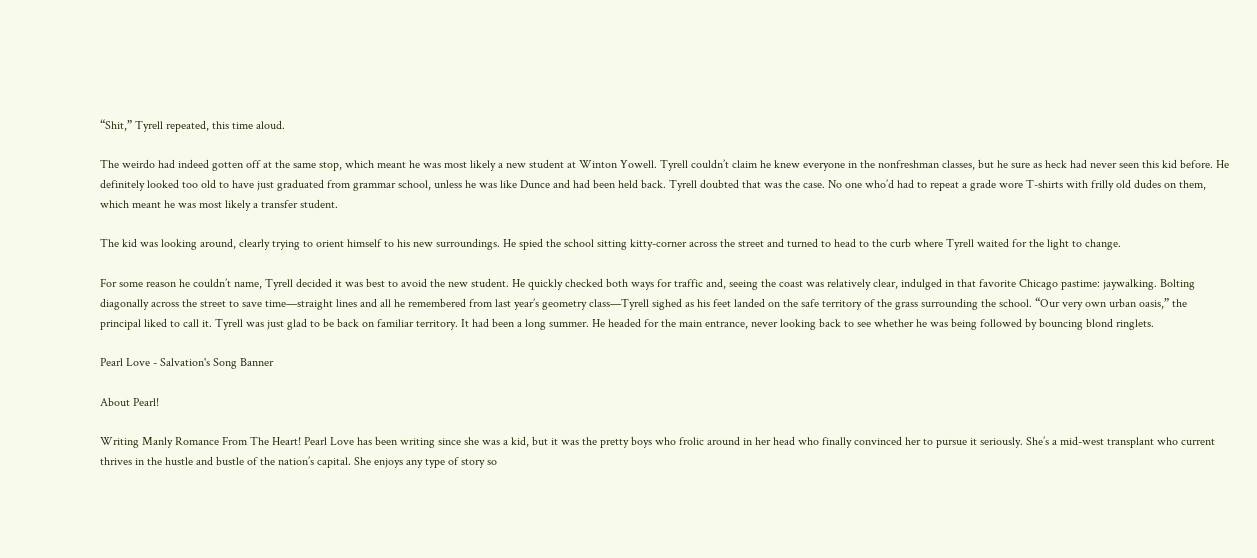“Shit,” Tyrell repeated, this time aloud.

The weirdo had indeed gotten off at the same stop, which meant he was most likely a new student at Winton Yowell. Tyrell couldn’t claim he knew everyone in the nonfreshman classes, but he sure as heck had never seen this kid before. He definitely looked too old to have just graduated from grammar school, unless he was like Dunce and had been held back. Tyrell doubted that was the case. No one who’d had to repeat a grade wore T-shirts with frilly old dudes on them, which meant he was most likely a transfer student.

The kid was looking around, clearly trying to orient himself to his new surroundings. He spied the school sitting kitty-corner across the street and turned to head to the curb where Tyrell waited for the light to change.

For some reason he couldn’t name, Tyrell decided it was best to avoid the new student. He quickly checked both ways for traffic and, seeing the coast was relatively clear, indulged in that favorite Chicago pastime: jaywalking. Bolting diagonally across the street to save time—straight lines and all he remembered from last year’s geometry class—Tyrell sighed as his feet landed on the safe territory of the grass surrounding the school. “Our very own urban oasis,” the principal liked to call it. Tyrell was just glad to be back on familiar territory. It had been a long summer. He headed for the main entrance, never looking back to see whether he was being followed by bouncing blond ringlets.

Pearl Love - Salvation's Song Banner

About Pearl!

Writing Manly Romance From The Heart! Pearl Love has been writing since she was a kid, but it was the pretty boys who frolic around in her head who finally convinced her to pursue it seriously. She’s a mid-west transplant who current thrives in the hustle and bustle of the nation’s capital. She enjoys any type of story so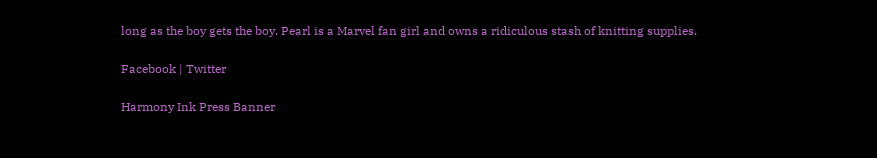long as the boy gets the boy. Pearl is a Marvel fan girl and owns a ridiculous stash of knitting supplies.

Facebook | Twitter

Harmony Ink Press Banner